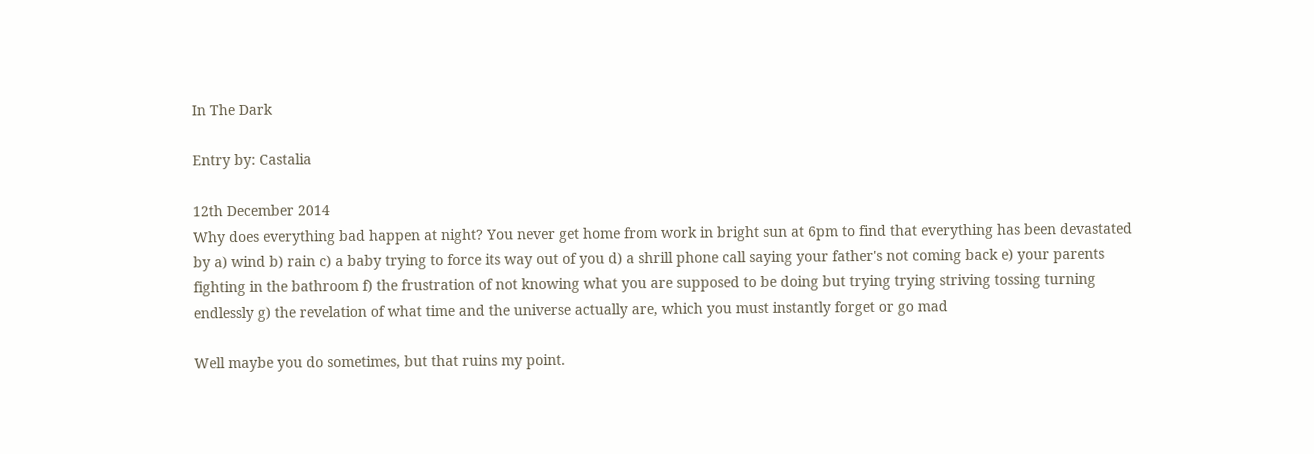In The Dark

Entry by: Castalia

12th December 2014
Why does everything bad happen at night? You never get home from work in bright sun at 6pm to find that everything has been devastated by a) wind b) rain c) a baby trying to force its way out of you d) a shrill phone call saying your father's not coming back e) your parents fighting in the bathroom f) the frustration of not knowing what you are supposed to be doing but trying trying striving tossing turning endlessly g) the revelation of what time and the universe actually are, which you must instantly forget or go mad

Well maybe you do sometimes, but that ruins my point.